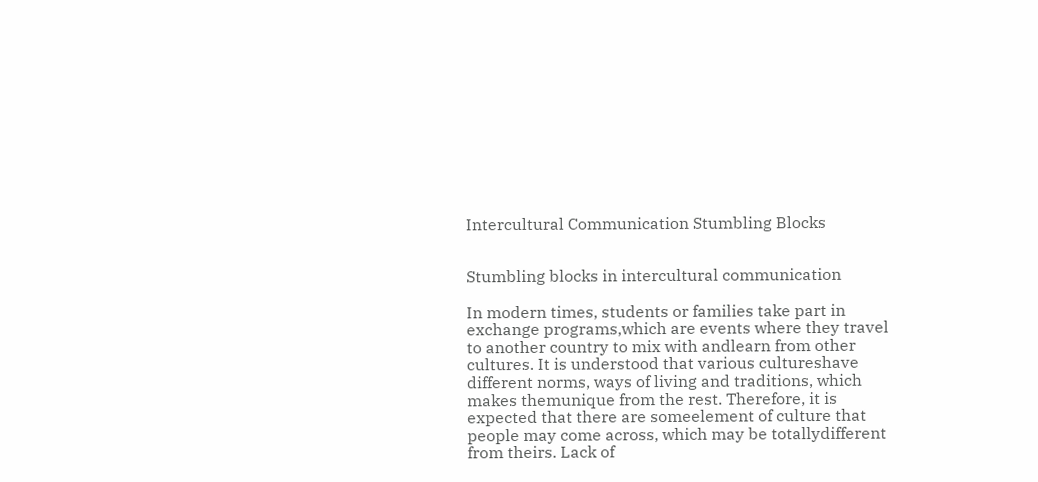Intercultural Communication Stumbling Blocks


Stumbling blocks in intercultural communication

In modern times, students or families take part in exchange programs,which are events where they travel to another country to mix with andlearn from other cultures. It is understood that various cultureshave different norms, ways of living and traditions, which makes themunique from the rest. Therefore, it is expected that there are someelement of culture that people may come across, which may be totallydifferent from theirs. Lack of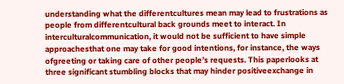understanding what the differentcultures mean may lead to frustrations as people from differentcultural back grounds meet to interact. In interculturalcommunication, it would not be sufficient to have simple approachesthat one may take for good intentions, for instance, the ways ofgreeting or taking care of other people’s requests. This paperlooks at three significant stumbling blocks that may hinder positiveexchange in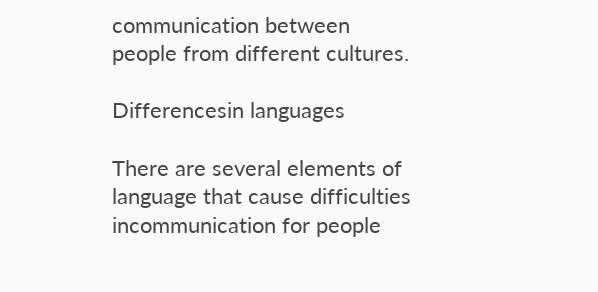communication between people from different cultures.

Differencesin languages

There are several elements of language that cause difficulties incommunication for people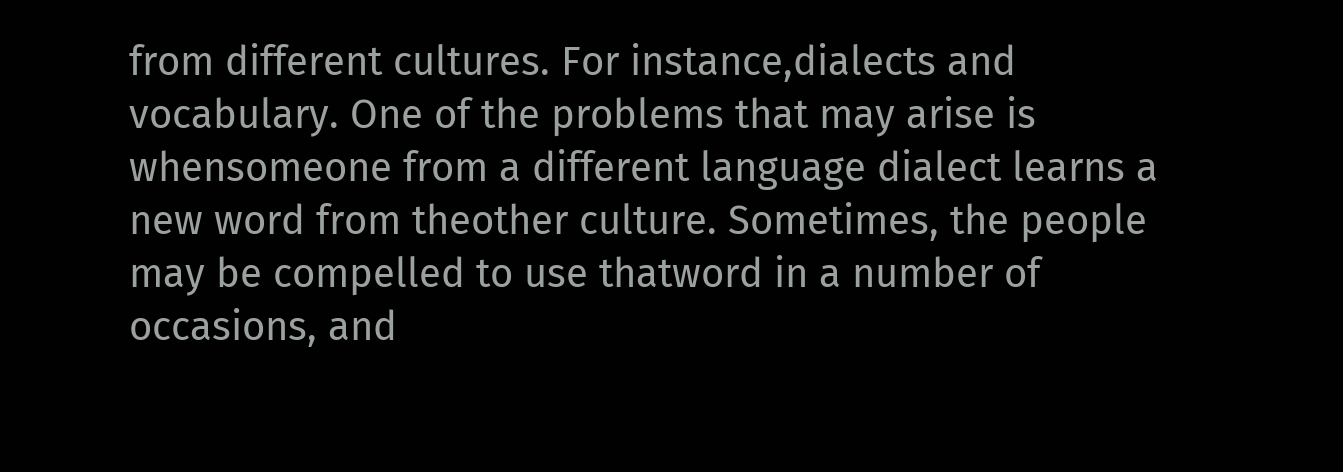from different cultures. For instance,dialects and vocabulary. One of the problems that may arise is whensomeone from a different language dialect learns a new word from theother culture. Sometimes, the people may be compelled to use thatword in a number of occasions, and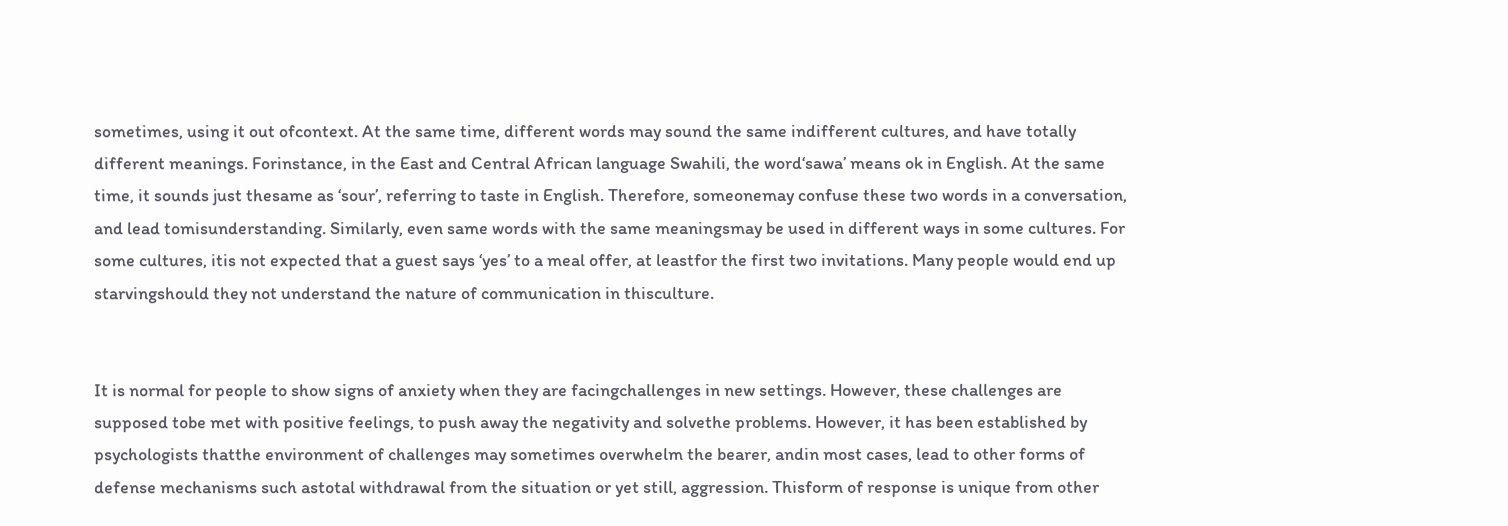sometimes, using it out ofcontext. At the same time, different words may sound the same indifferent cultures, and have totally different meanings. Forinstance, in the East and Central African language Swahili, the word‘sawa’ means ok in English. At the same time, it sounds just thesame as ‘sour’, referring to taste in English. Therefore, someonemay confuse these two words in a conversation, and lead tomisunderstanding. Similarly, even same words with the same meaningsmay be used in different ways in some cultures. For some cultures, itis not expected that a guest says ‘yes’ to a meal offer, at leastfor the first two invitations. Many people would end up starvingshould they not understand the nature of communication in thisculture.


It is normal for people to show signs of anxiety when they are facingchallenges in new settings. However, these challenges are supposed tobe met with positive feelings, to push away the negativity and solvethe problems. However, it has been established by psychologists thatthe environment of challenges may sometimes overwhelm the bearer, andin most cases, lead to other forms of defense mechanisms such astotal withdrawal from the situation or yet still, aggression. Thisform of response is unique from other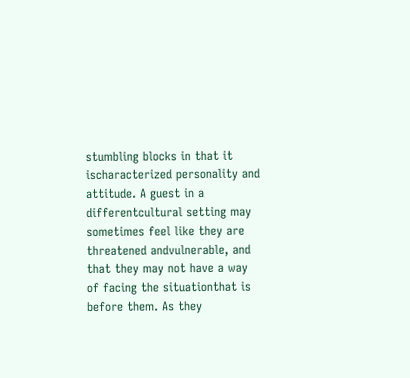stumbling blocks in that it ischaracterized personality and attitude. A guest in a differentcultural setting may sometimes feel like they are threatened andvulnerable, and that they may not have a way of facing the situationthat is before them. As they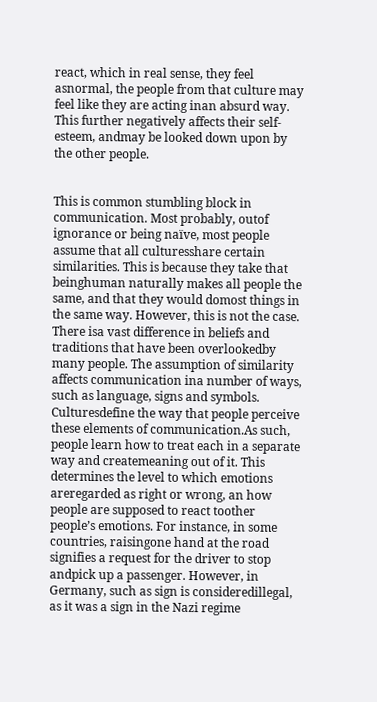react, which in real sense, they feel asnormal, the people from that culture may feel like they are acting inan absurd way. This further negatively affects their self-esteem, andmay be looked down upon by the other people.


This is common stumbling block in communication. Most probably, outof ignorance or being naïve, most people assume that all culturesshare certain similarities. This is because they take that beinghuman naturally makes all people the same, and that they would domost things in the same way. However, this is not the case. There isa vast difference in beliefs and traditions that have been overlookedby many people. The assumption of similarity affects communication ina number of ways, such as language, signs and symbols. Culturesdefine the way that people perceive these elements of communication.As such, people learn how to treat each in a separate way and createmeaning out of it. This determines the level to which emotions areregarded as right or wrong, an how people are supposed to react toother people’s emotions. For instance, in some countries, raisingone hand at the road signifies a request for the driver to stop andpick up a passenger. However, in Germany, such as sign is consideredillegal, as it was a sign in the Nazi regime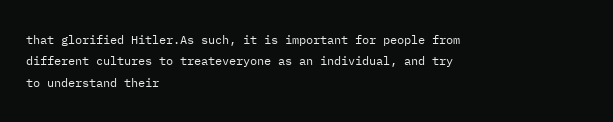that glorified Hitler.As such, it is important for people from different cultures to treateveryone as an individual, and try to understand their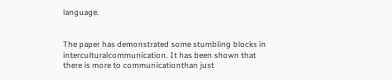language.


The paper has demonstrated some stumbling blocks in interculturalcommunication. It has been shown that there is more to communicationthan just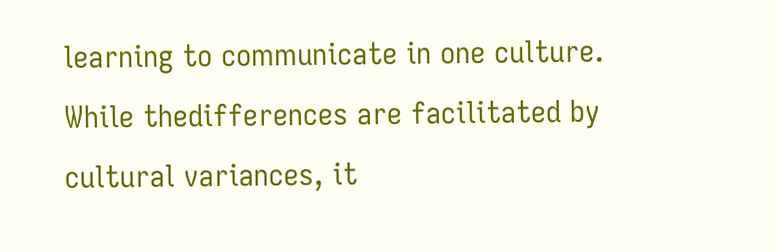learning to communicate in one culture. While thedifferences are facilitated by cultural variances, it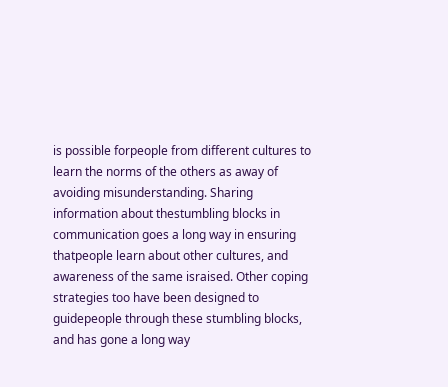is possible forpeople from different cultures to learn the norms of the others as away of avoiding misunderstanding. Sharing information about thestumbling blocks in communication goes a long way in ensuring thatpeople learn about other cultures, and awareness of the same israised. Other coping strategies too have been designed to guidepeople through these stumbling blocks, and has gone a long way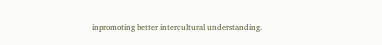inpromoting better intercultural understanding.